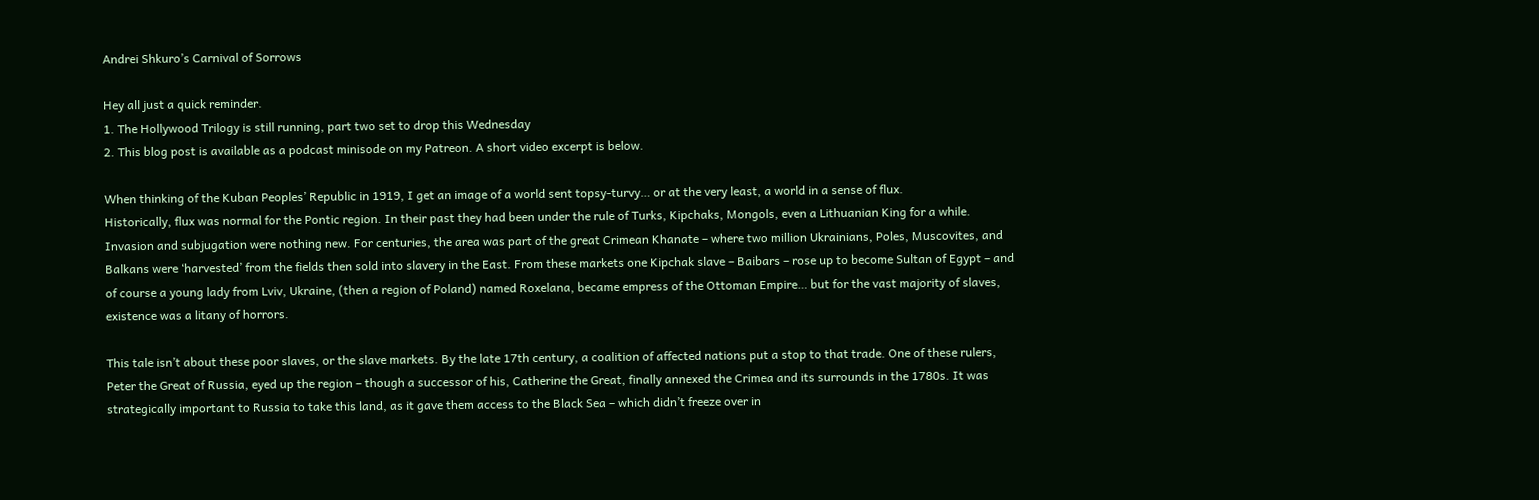Andrei Shkuro’s Carnival of Sorrows

Hey all just a quick reminder.
1. The Hollywood Trilogy is still running, part two set to drop this Wednesday
2. This blog post is available as a podcast minisode on my Patreon. A short video excerpt is below.

When thinking of the Kuban Peoples’ Republic in 1919, I get an image of a world sent topsy-turvy… or at the very least, a world in a sense of flux.
Historically, flux was normal for the Pontic region. In their past they had been under the rule of Turks, Kipchaks, Mongols, even a Lithuanian King for a while. Invasion and subjugation were nothing new. For centuries, the area was part of the great Crimean Khanate – where two million Ukrainians, Poles, Muscovites, and Balkans were ‘harvested’ from the fields then sold into slavery in the East. From these markets one Kipchak slave – Baibars – rose up to become Sultan of Egypt – and of course a young lady from Lviv, Ukraine, (then a region of Poland) named Roxelana, became empress of the Ottoman Empire… but for the vast majority of slaves, existence was a litany of horrors.

This tale isn’t about these poor slaves, or the slave markets. By the late 17th century, a coalition of affected nations put a stop to that trade. One of these rulers, Peter the Great of Russia, eyed up the region – though a successor of his, Catherine the Great, finally annexed the Crimea and its surrounds in the 1780s. It was strategically important to Russia to take this land, as it gave them access to the Black Sea – which didn’t freeze over in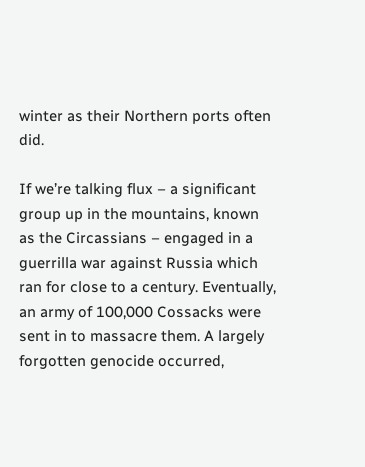winter as their Northern ports often did.

If we’re talking flux – a significant group up in the mountains, known as the Circassians – engaged in a guerrilla war against Russia which ran for close to a century. Eventually, an army of 100,000 Cossacks were sent in to massacre them. A largely forgotten genocide occurred,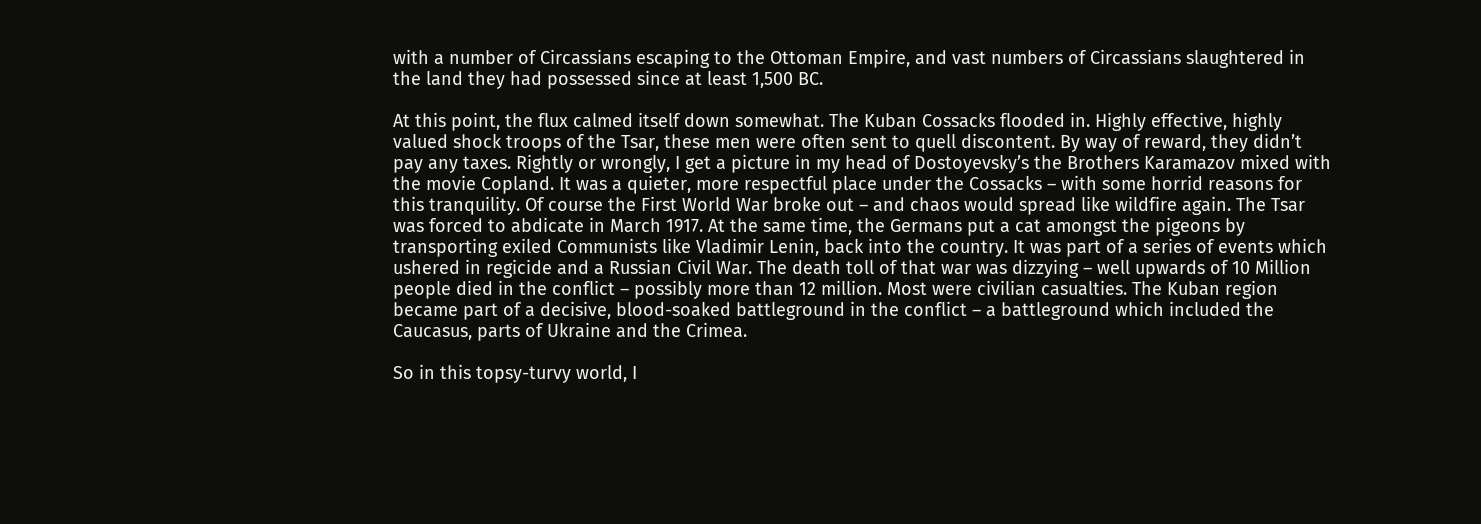with a number of Circassians escaping to the Ottoman Empire, and vast numbers of Circassians slaughtered in the land they had possessed since at least 1,500 BC.

At this point, the flux calmed itself down somewhat. The Kuban Cossacks flooded in. Highly effective, highly valued shock troops of the Tsar, these men were often sent to quell discontent. By way of reward, they didn’t pay any taxes. Rightly or wrongly, I get a picture in my head of Dostoyevsky’s the Brothers Karamazov mixed with the movie Copland. It was a quieter, more respectful place under the Cossacks – with some horrid reasons for this tranquility. Of course the First World War broke out – and chaos would spread like wildfire again. The Tsar was forced to abdicate in March 1917. At the same time, the Germans put a cat amongst the pigeons by transporting exiled Communists like Vladimir Lenin, back into the country. It was part of a series of events which ushered in regicide and a Russian Civil War. The death toll of that war was dizzying – well upwards of 10 Million people died in the conflict – possibly more than 12 million. Most were civilian casualties. The Kuban region became part of a decisive, blood-soaked battleground in the conflict – a battleground which included the Caucasus, parts of Ukraine and the Crimea.

So in this topsy-turvy world, I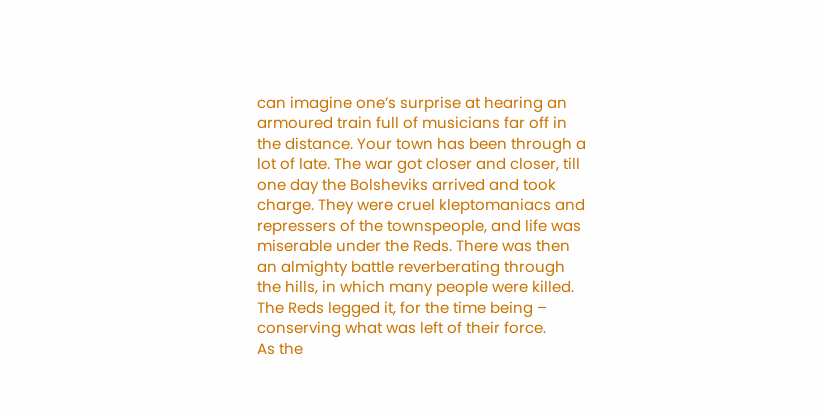can imagine one’s surprise at hearing an armoured train full of musicians far off in the distance. Your town has been through a lot of late. The war got closer and closer, till one day the Bolsheviks arrived and took charge. They were cruel kleptomaniacs and repressers of the townspeople, and life was miserable under the Reds. There was then an almighty battle reverberating through the hills, in which many people were killed. The Reds legged it, for the time being – conserving what was left of their force.
As the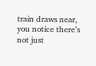train draws near, you notice there’s not just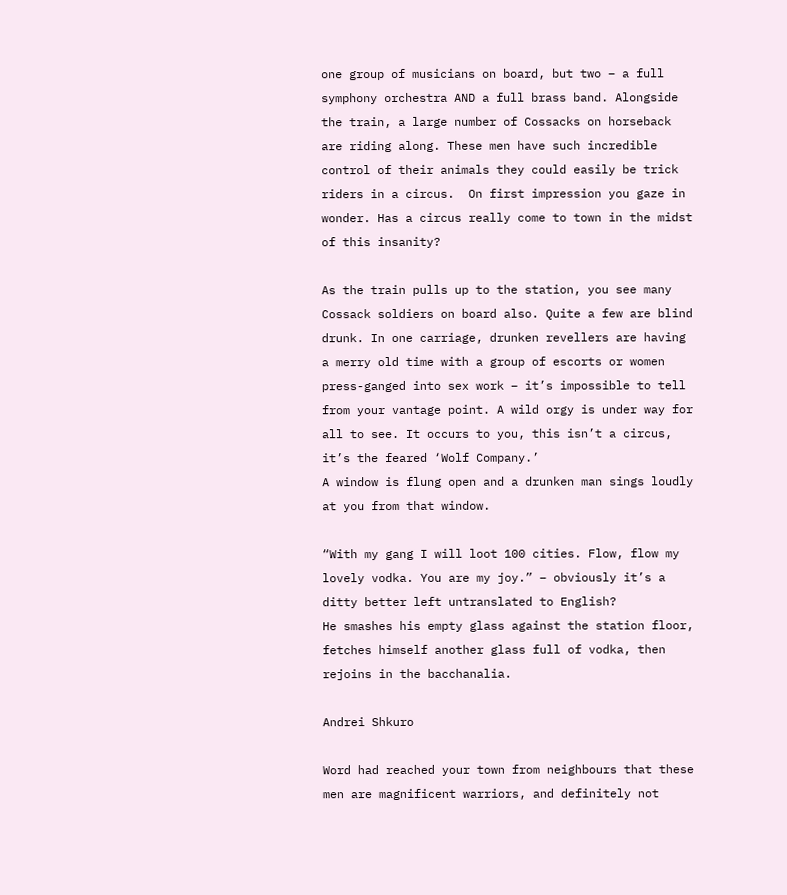one group of musicians on board, but two – a full symphony orchestra AND a full brass band. Alongside the train, a large number of Cossacks on horseback are riding along. These men have such incredible control of their animals they could easily be trick riders in a circus.  On first impression you gaze in wonder. Has a circus really come to town in the midst of this insanity?

As the train pulls up to the station, you see many Cossack soldiers on board also. Quite a few are blind drunk. In one carriage, drunken revellers are having a merry old time with a group of escorts or women press-ganged into sex work – it’s impossible to tell from your vantage point. A wild orgy is under way for all to see. It occurs to you, this isn’t a circus, it’s the feared ‘Wolf Company.’
A window is flung open and a drunken man sings loudly at you from that window.

“With my gang I will loot 100 cities. Flow, flow my lovely vodka. You are my joy.” – obviously it’s a ditty better left untranslated to English?
He smashes his empty glass against the station floor, fetches himself another glass full of vodka, then rejoins in the bacchanalia.

Andrei Shkuro

Word had reached your town from neighbours that these men are magnificent warriors, and definitely not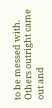to be messed with. Others outright came out and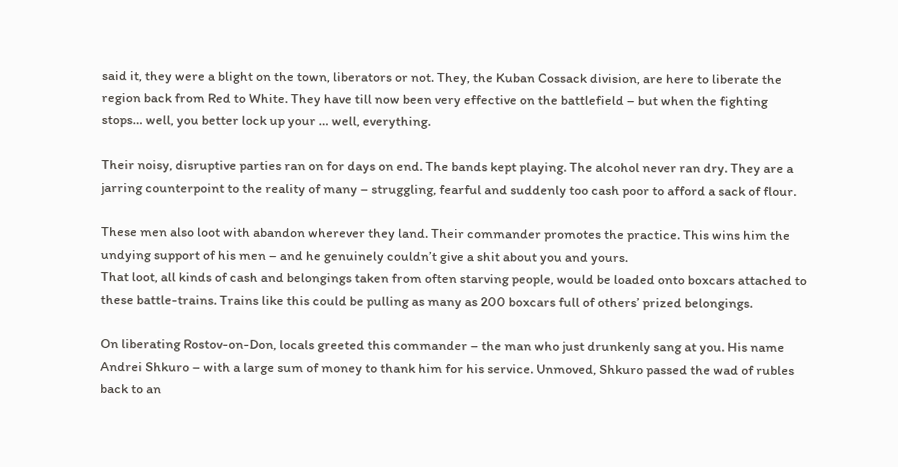said it, they were a blight on the town, liberators or not. They, the Kuban Cossack division, are here to liberate the region back from Red to White. They have till now been very effective on the battlefield – but when the fighting stops… well, you better lock up your … well, everything.

Their noisy, disruptive parties ran on for days on end. The bands kept playing. The alcohol never ran dry. They are a jarring counterpoint to the reality of many – struggling, fearful and suddenly too cash poor to afford a sack of flour.

These men also loot with abandon wherever they land. Their commander promotes the practice. This wins him the undying support of his men – and he genuinely couldn’t give a shit about you and yours.
That loot, all kinds of cash and belongings taken from often starving people, would be loaded onto boxcars attached to these battle-trains. Trains like this could be pulling as many as 200 boxcars full of others’ prized belongings.

On liberating Rostov-on-Don, locals greeted this commander – the man who just drunkenly sang at you. His name Andrei Shkuro – with a large sum of money to thank him for his service. Unmoved, Shkuro passed the wad of rubles back to an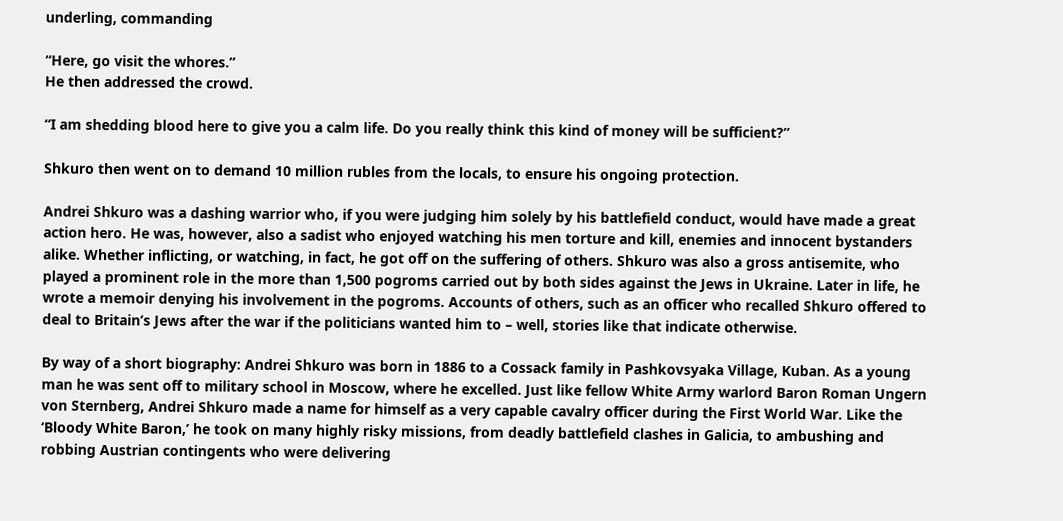underling, commanding

“Here, go visit the whores.”
He then addressed the crowd.

“I am shedding blood here to give you a calm life. Do you really think this kind of money will be sufficient?”

Shkuro then went on to demand 10 million rubles from the locals, to ensure his ongoing protection.

Andrei Shkuro was a dashing warrior who, if you were judging him solely by his battlefield conduct, would have made a great action hero. He was, however, also a sadist who enjoyed watching his men torture and kill, enemies and innocent bystanders alike. Whether inflicting, or watching, in fact, he got off on the suffering of others. Shkuro was also a gross antisemite, who played a prominent role in the more than 1,500 pogroms carried out by both sides against the Jews in Ukraine. Later in life, he wrote a memoir denying his involvement in the pogroms. Accounts of others, such as an officer who recalled Shkuro offered to deal to Britain’s Jews after the war if the politicians wanted him to – well, stories like that indicate otherwise.

By way of a short biography: Andrei Shkuro was born in 1886 to a Cossack family in Pashkovsyaka Village, Kuban. As a young man he was sent off to military school in Moscow, where he excelled. Just like fellow White Army warlord Baron Roman Ungern von Sternberg, Andrei Shkuro made a name for himself as a very capable cavalry officer during the First World War. Like the ‘Bloody White Baron,’ he took on many highly risky missions, from deadly battlefield clashes in Galicia, to ambushing and robbing Austrian contingents who were delivering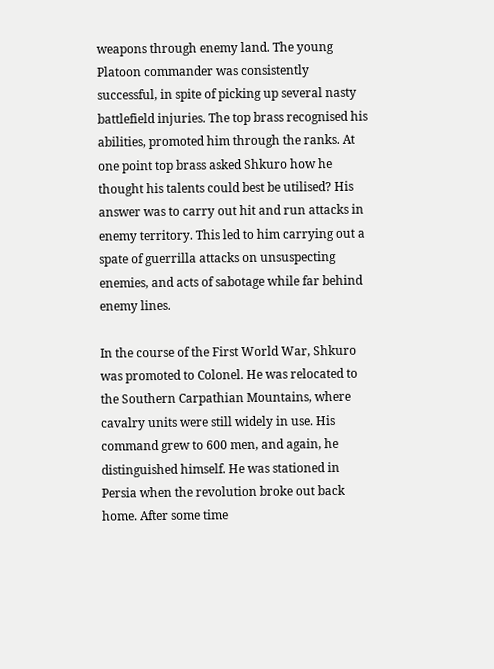weapons through enemy land. The young Platoon commander was consistently successful, in spite of picking up several nasty battlefield injuries. The top brass recognised his abilities, promoted him through the ranks. At one point top brass asked Shkuro how he thought his talents could best be utilised? His answer was to carry out hit and run attacks in enemy territory. This led to him carrying out a spate of guerrilla attacks on unsuspecting enemies, and acts of sabotage while far behind enemy lines.

In the course of the First World War, Shkuro was promoted to Colonel. He was relocated to the Southern Carpathian Mountains, where cavalry units were still widely in use. His command grew to 600 men, and again, he distinguished himself. He was stationed in Persia when the revolution broke out back home. After some time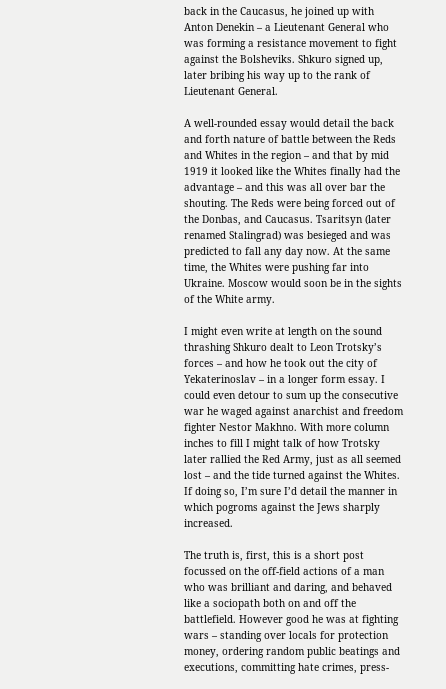back in the Caucasus, he joined up with Anton Denekin – a Lieutenant General who was forming a resistance movement to fight against the Bolsheviks. Shkuro signed up, later bribing his way up to the rank of Lieutenant General.

A well-rounded essay would detail the back and forth nature of battle between the Reds and Whites in the region – and that by mid 1919 it looked like the Whites finally had the advantage – and this was all over bar the shouting. The Reds were being forced out of the Donbas, and Caucasus. Tsaritsyn (later renamed Stalingrad) was besieged and was predicted to fall any day now. At the same time, the Whites were pushing far into Ukraine. Moscow would soon be in the sights of the White army.

I might even write at length on the sound thrashing Shkuro dealt to Leon Trotsky’s forces – and how he took out the city of Yekaterinoslav – in a longer form essay. I could even detour to sum up the consecutive war he waged against anarchist and freedom fighter Nestor Makhno. With more column inches to fill I might talk of how Trotsky later rallied the Red Army, just as all seemed lost – and the tide turned against the Whites. If doing so, I’m sure I’d detail the manner in which pogroms against the Jews sharply increased.

The truth is, first, this is a short post focussed on the off-field actions of a man who was brilliant and daring, and behaved like a sociopath both on and off the battlefield. However good he was at fighting wars – standing over locals for protection money, ordering random public beatings and executions, committing hate crimes, press-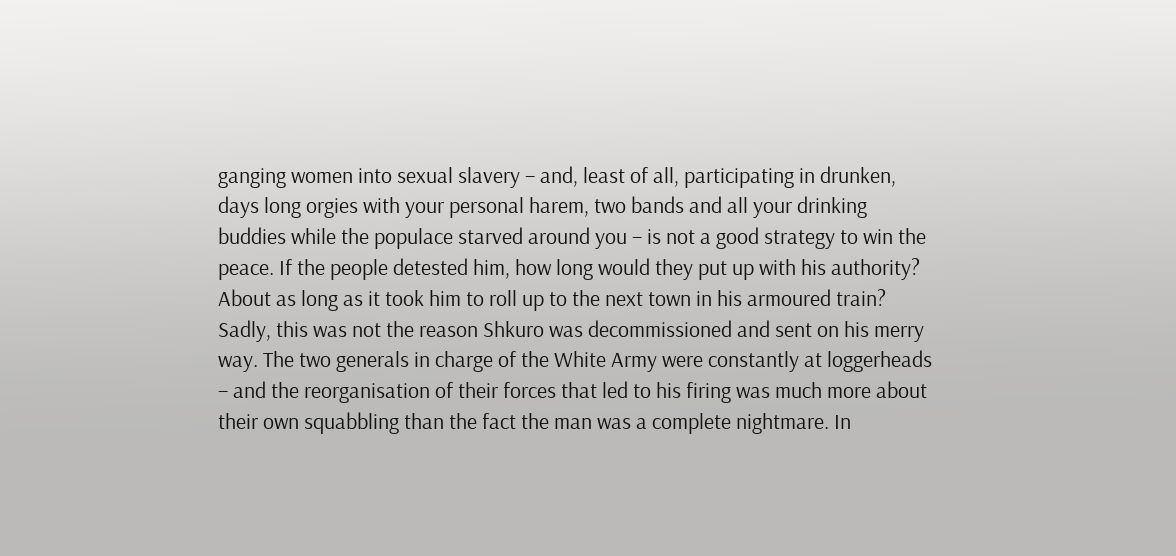ganging women into sexual slavery – and, least of all, participating in drunken, days long orgies with your personal harem, two bands and all your drinking buddies while the populace starved around you – is not a good strategy to win the peace. If the people detested him, how long would they put up with his authority? About as long as it took him to roll up to the next town in his armoured train?
Sadly, this was not the reason Shkuro was decommissioned and sent on his merry way. The two generals in charge of the White Army were constantly at loggerheads – and the reorganisation of their forces that led to his firing was much more about their own squabbling than the fact the man was a complete nightmare. In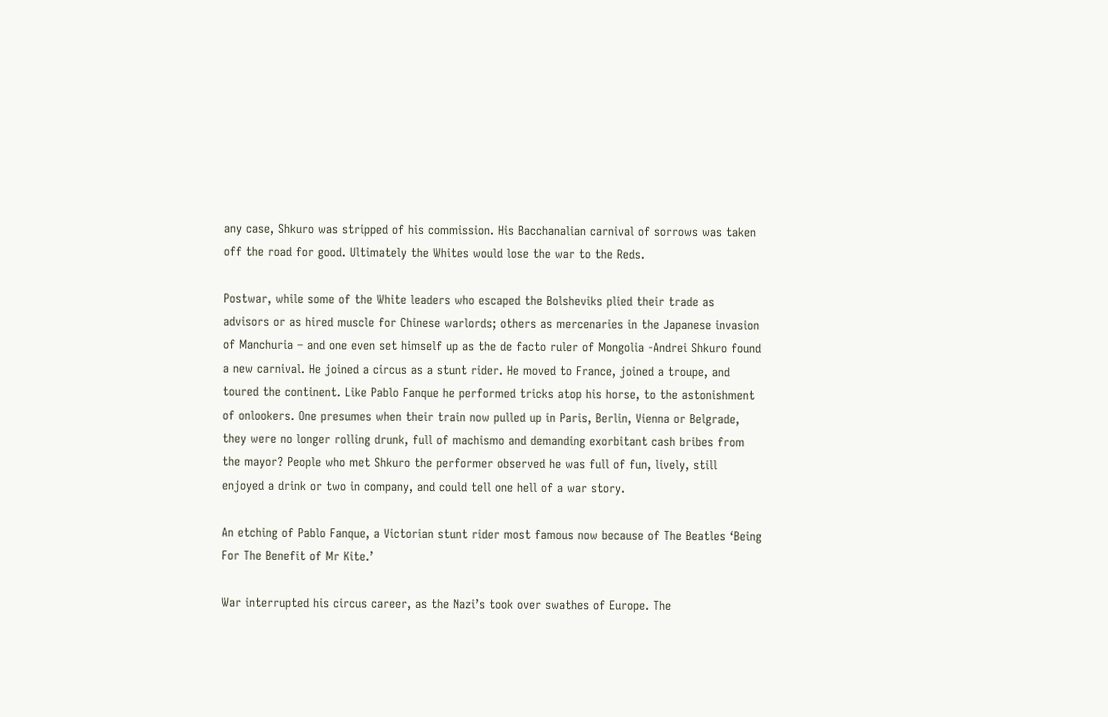any case, Shkuro was stripped of his commission. His Bacchanalian carnival of sorrows was taken off the road for good. Ultimately the Whites would lose the war to the Reds.

Postwar, while some of the White leaders who escaped the Bolsheviks plied their trade as advisors or as hired muscle for Chinese warlords; others as mercenaries in the Japanese invasion of Manchuria – and one even set himself up as the de facto ruler of Mongolia -Andrei Shkuro found a new carnival. He joined a circus as a stunt rider. He moved to France, joined a troupe, and toured the continent. Like Pablo Fanque he performed tricks atop his horse, to the astonishment of onlookers. One presumes when their train now pulled up in Paris, Berlin, Vienna or Belgrade, they were no longer rolling drunk, full of machismo and demanding exorbitant cash bribes from the mayor? People who met Shkuro the performer observed he was full of fun, lively, still enjoyed a drink or two in company, and could tell one hell of a war story.

An etching of Pablo Fanque, a Victorian stunt rider most famous now because of The Beatles ‘Being For The Benefit of Mr Kite.’

War interrupted his circus career, as the Nazi’s took over swathes of Europe. The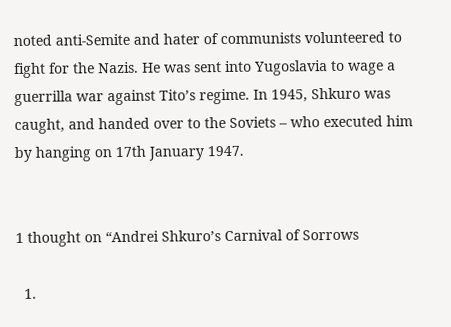noted anti-Semite and hater of communists volunteered to fight for the Nazis. He was sent into Yugoslavia to wage a guerrilla war against Tito’s regime. In 1945, Shkuro was caught, and handed over to the Soviets – who executed him by hanging on 17th January 1947.


1 thought on “Andrei Shkuro’s Carnival of Sorrows

  1.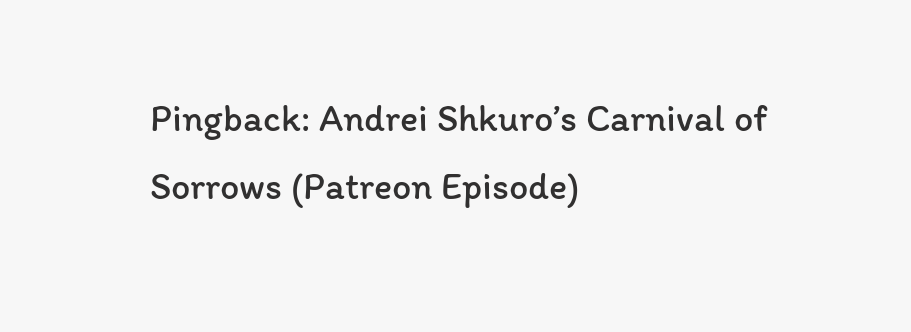Pingback: Andrei Shkuro’s Carnival of Sorrows (Patreon Episode)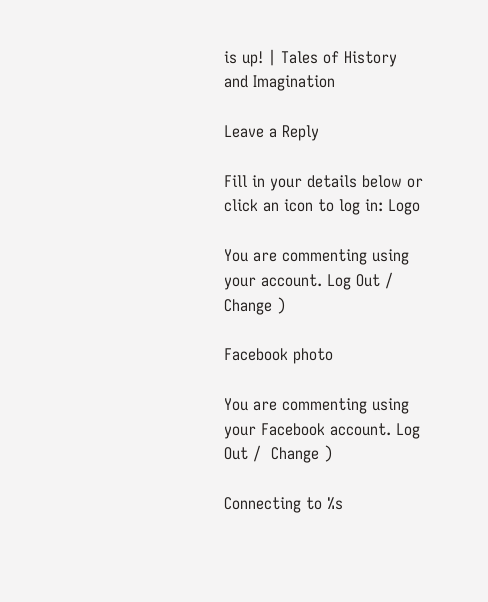is up! | Tales of History and Imagination

Leave a Reply

Fill in your details below or click an icon to log in: Logo

You are commenting using your account. Log Out /  Change )

Facebook photo

You are commenting using your Facebook account. Log Out /  Change )

Connecting to %s